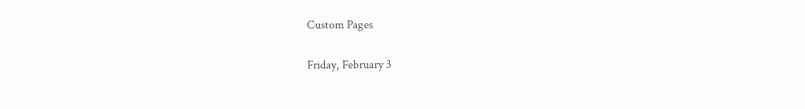Custom Pages

Friday, February 3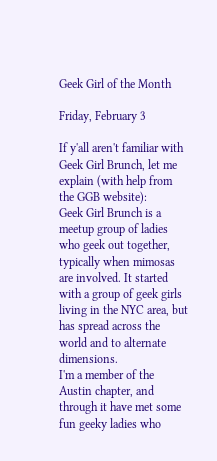Geek Girl of the Month

Friday, February 3

If y'all aren't familiar with Geek Girl Brunch, let me explain (with help from the GGB website):
Geek Girl Brunch is a meetup group of ladies who geek out together, typically when mimosas are involved. It started with a group of geek girls living in the NYC area, but has spread across the world and to alternate dimensions.
I'm a member of the Austin chapter, and through it have met some fun geeky ladies who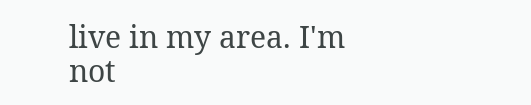live in my area. I'm not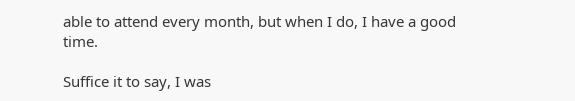able to attend every month, but when I do, I have a good time.

Suffice it to say, I was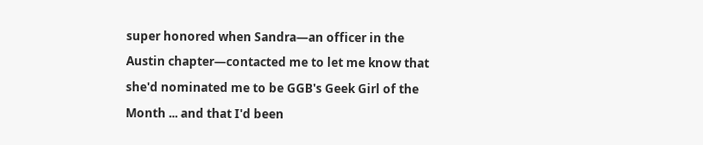super honored when Sandra—an officer in the Austin chapter—contacted me to let me know that she'd nominated me to be GGB's Geek Girl of the Month ... and that I'd been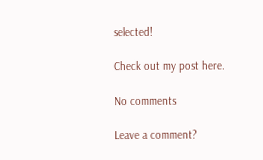selected!

Check out my post here.

No comments

Leave a comment?